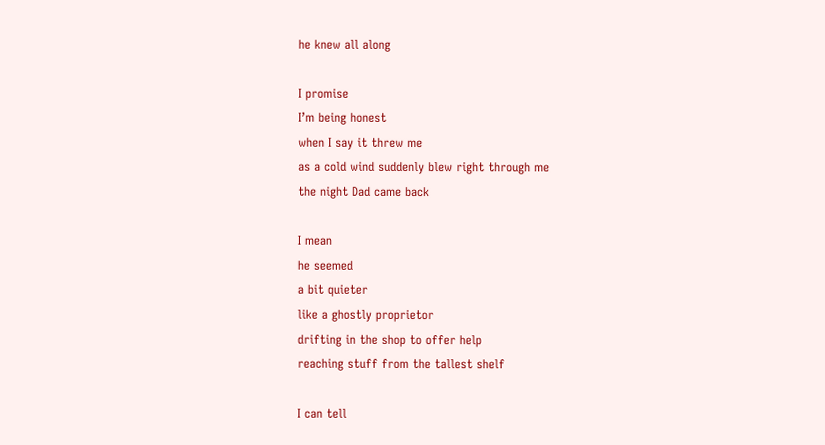he knew all along

I promise
I’m being honest
when I say it threw me
as a cold wind suddenly blew right through me
the night Dad came back

I mean
he seemed
a bit quieter
like a ghostly proprietor
drifting in the shop to offer help
reaching stuff from the tallest shelf

I can tell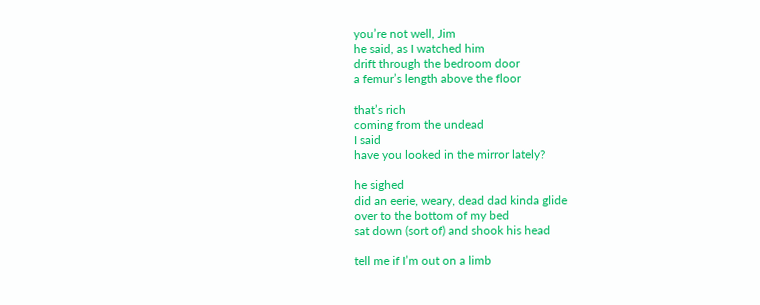you’re not well, Jim
he said, as I watched him
drift through the bedroom door
a femur’s length above the floor

that’s rich
coming from the undead
I said
have you looked in the mirror lately?

he sighed
did an eerie, weary, dead dad kinda glide
over to the bottom of my bed
sat down (sort of) and shook his head

tell me if I’m out on a limb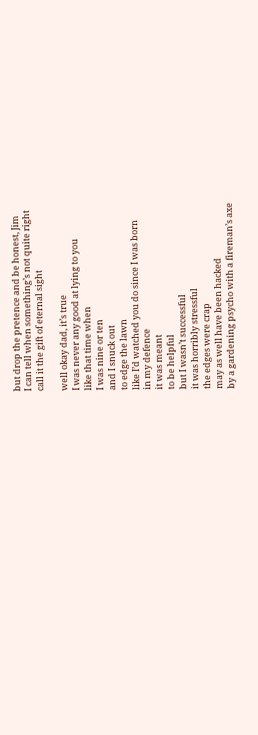but drop the pretence and be honest, Jim
I can tell when something’s not quite right
call it the gift of eternal sight

well okay dad, it’s true
I was never any good at lying to you
like that time when
I was nine or ten
and I snuck out
to edge the lawn
like I’d watched you do since I was born
in my defence
it was meant
to be helpful
but I wasn’t successful
it was horribly stressful
the edges were crap
may as well have been hacked
by a gardening psycho with a fireman’s axe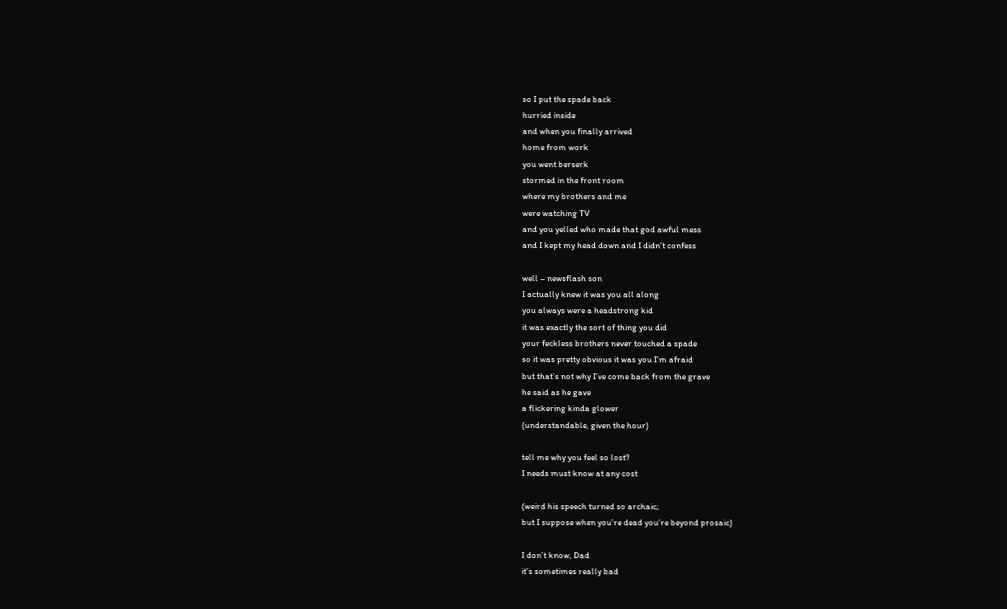so I put the spade back
hurried inside
and when you finally arrived
home from work
you went berserk
stormed in the front room
where my brothers and me
were watching TV
and you yelled who made that god awful mess
and I kept my head down and I didn’t confess

well – newsflash son
I actually knew it was you all along
you always were a headstrong kid
it was exactly the sort of thing you did
your feckless brothers never touched a spade
so it was pretty obvious it was you I’m afraid
but that’s not why I’ve come back from the grave
he said as he gave
a flickering kinda glower
(understandable, given the hour)

tell me why you feel so lost?
I needs must know at any cost

(weird his speech turned so archaic;
but I suppose when you’re dead you’re beyond prosaic)

I don’t know, Dad
it’s sometimes really bad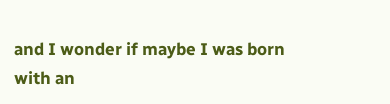and I wonder if maybe I was born
with an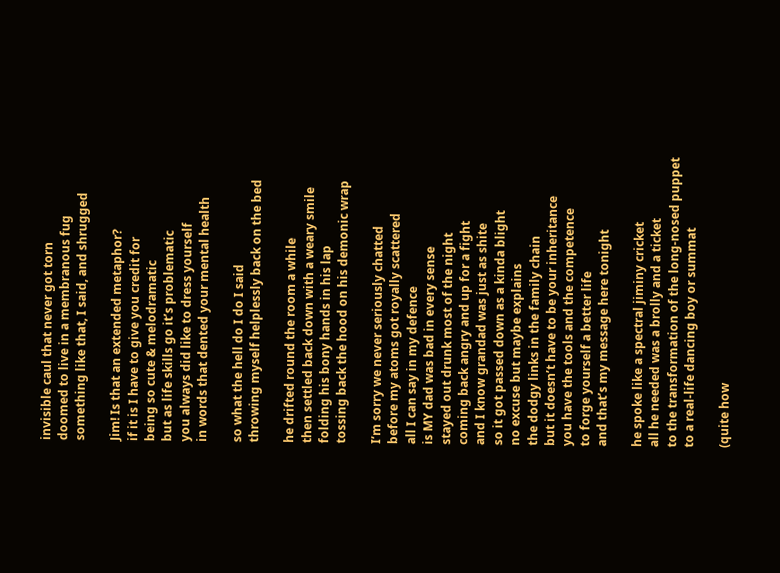invisible caul that never got torn
doomed to live in a membranous fug
something like that, I said, and shrugged

Jim! Is that an extended metaphor?
if it is I have to give you credit for
being so cute & melodramatic
but as life skills go it’s problematic
you always did like to dress yourself
in words that dented your mental health

so what the hell do I do I said
throwing myself helplessly back on the bed

he drifted round the room a while
then settled back down with a weary smile
folding his bony hands in his lap
tossing back the hood on his demonic wrap

I’m sorry we never seriously chatted
before my atoms got royally scattered
all I can say in my defence
is MY dad was bad in every sense
stayed out drunk most of the night
coming back angry and up for a fight
and I know grandad was just as shite
so it got passed down as a kinda blight
no excuse but maybe explains
the dodgy links in the family chain
but it doesn’t have to be your inheritance
you have the tools and the competence
to forge yourself a better life
and that’s my message here tonight

he spoke like a spectral jiminy cricket
all he needed was a brolly and a ticket
to the transformation of the long-nosed puppet
to a real-life dancing boy or summat

(quite how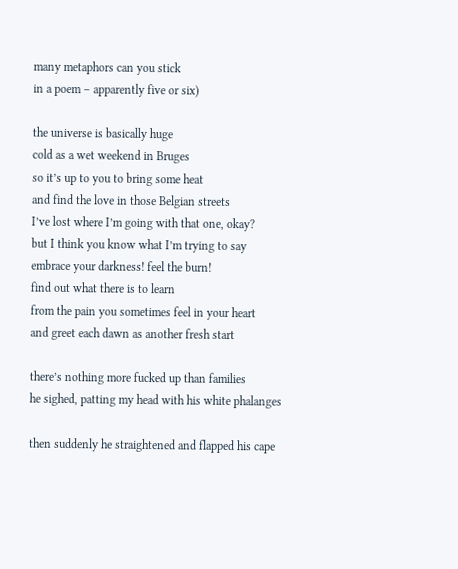many metaphors can you stick
in a poem – apparently five or six)

the universe is basically huge
cold as a wet weekend in Bruges
so it’s up to you to bring some heat
and find the love in those Belgian streets
I’ve lost where I’m going with that one, okay?
but I think you know what I’m trying to say
embrace your darkness! feel the burn!
find out what there is to learn
from the pain you sometimes feel in your heart
and greet each dawn as another fresh start

there’s nothing more fucked up than families
he sighed, patting my head with his white phalanges

then suddenly he straightened and flapped his cape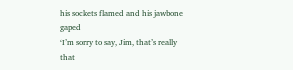his sockets flamed and his jawbone gaped
‘I’m sorry to say, Jim, that’s really that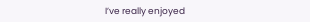I’ve really enjoyed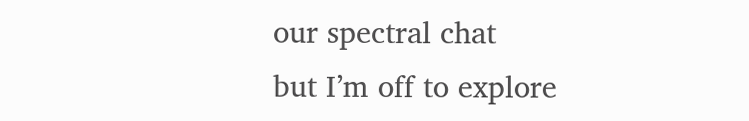our spectral chat
but I’m off to explore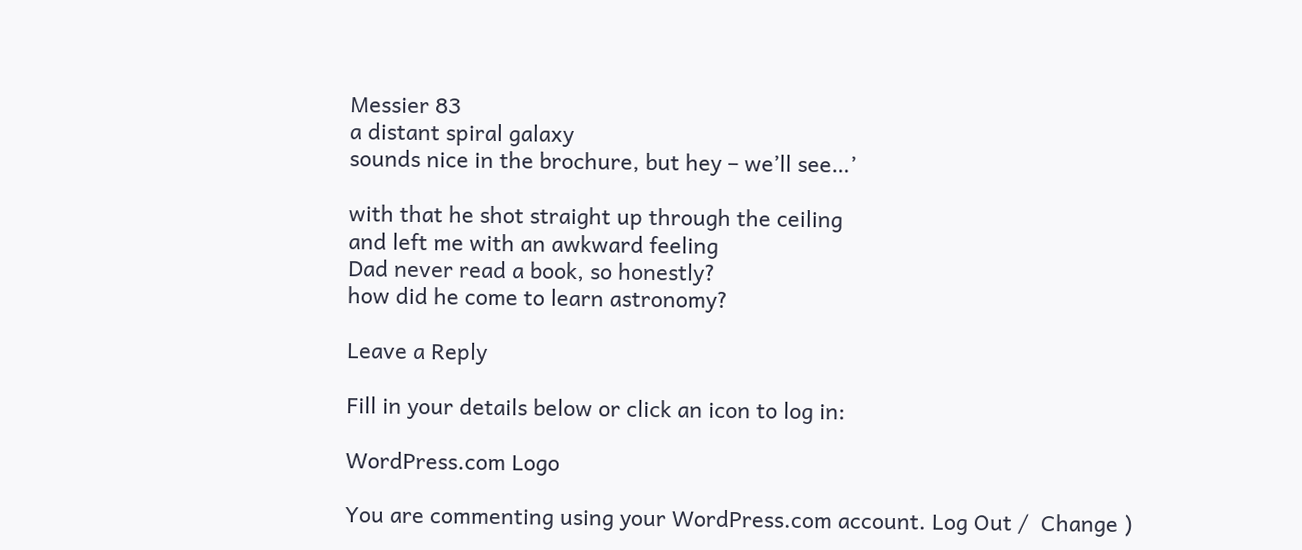Messier 83
a distant spiral galaxy
sounds nice in the brochure, but hey – we’ll see…’

with that he shot straight up through the ceiling
and left me with an awkward feeling
Dad never read a book, so honestly?
how did he come to learn astronomy?

Leave a Reply

Fill in your details below or click an icon to log in:

WordPress.com Logo

You are commenting using your WordPress.com account. Log Out /  Change )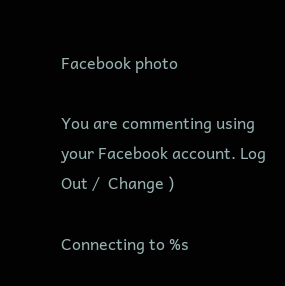Facebook photo

You are commenting using your Facebook account. Log Out /  Change )

Connecting to %s